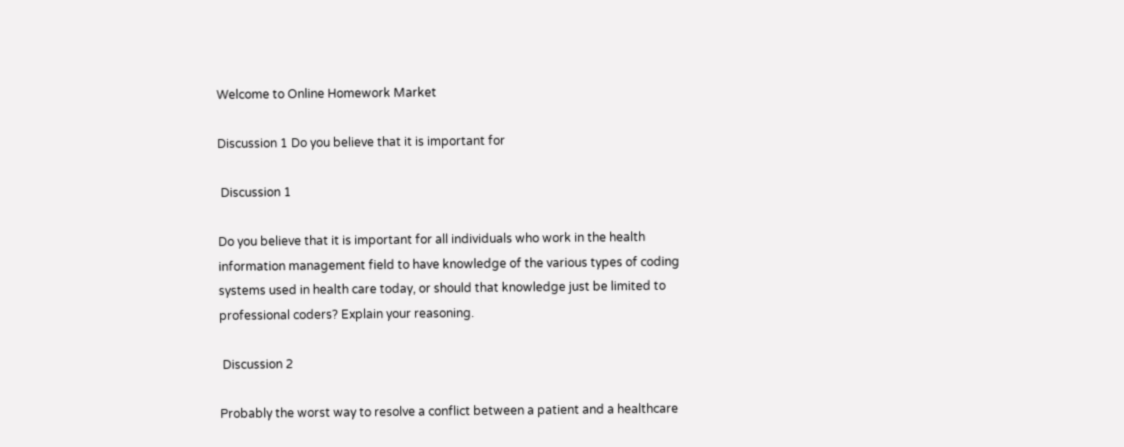Welcome to Online Homework Market

Discussion 1 Do you believe that it is important for

 Discussion 1

Do you believe that it is important for all individuals who work in the health information management field to have knowledge of the various types of coding systems used in health care today, or should that knowledge just be limited to professional coders? Explain your reasoning.

 Discussion 2

Probably the worst way to resolve a conflict between a patient and a healthcare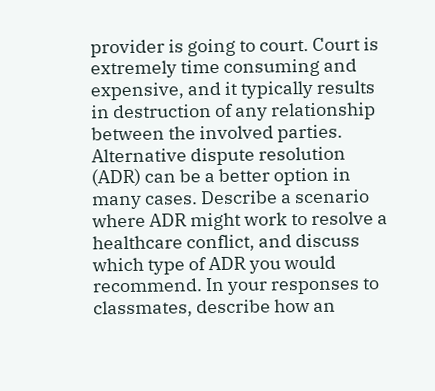provider is going to court. Court is extremely time consuming and expensive, and it typically results in destruction of any relationship between the involved parties. Alternative dispute resolution (ADR) can be a better option in many cases. Describe a scenario where ADR might work to resolve a healthcare conflict, and discuss which type of ADR you would recommend. In your responses to classmates, describe how an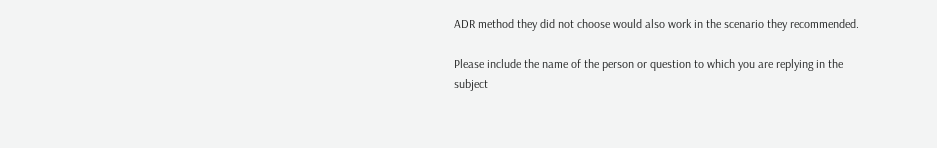ADR method they did not choose would also work in the scenario they recommended.

Please include the name of the person or question to which you are replying in the subject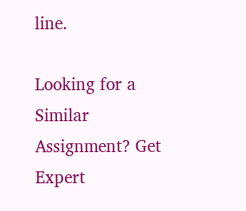line.

Looking for a Similar Assignment? Get Expert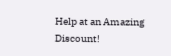Help at an Amazing Discount!